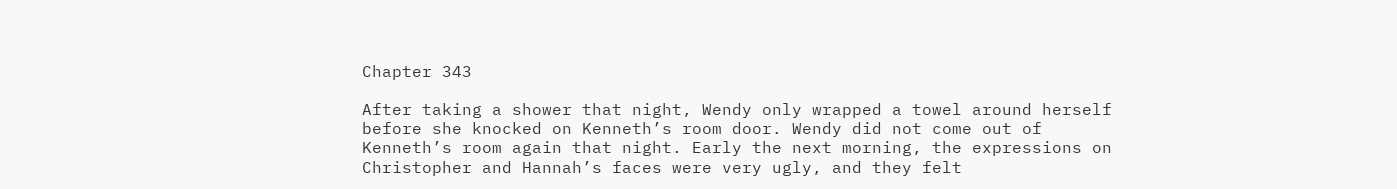Chapter 343

After taking a shower that night, Wendy only wrapped a towel around herself before she knocked on Kenneth’s room door. Wendy did not come out of Kenneth’s room again that night. Early the next morning, the expressions on Christopher and Hannah’s faces were very ugly, and they felt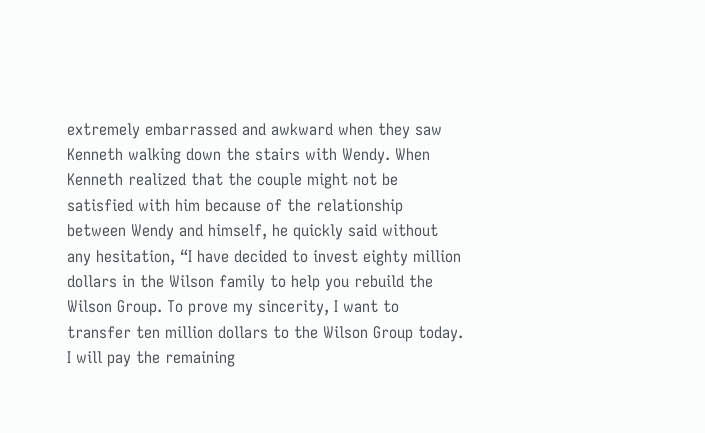extremely embarrassed and awkward when they saw Kenneth walking down the stairs with Wendy. When Kenneth realized that the couple might not be satisfied with him because of the relationship between Wendy and himself, he quickly said without any hesitation, “I have decided to invest eighty million dollars in the Wilson family to help you rebuild the Wilson Group. To prove my sincerity, I want to transfer ten million dollars to the Wilson Group today. I will pay the remaining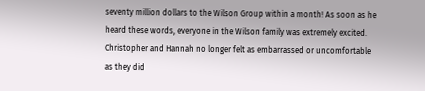seventy million dollars to the Wilson Group within a month! As soon as he heard these words, everyone in the Wilson family was extremely excited. Christopher and Hannah no longer felt as embarrassed or uncomfortable as they did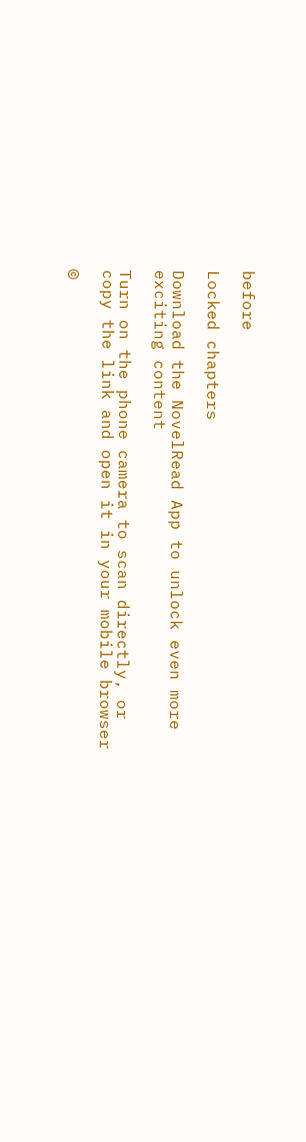before

Locked chapters

Download the NovelRead App to unlock even more exciting content

Turn on the phone camera to scan directly, or copy the link and open it in your mobile browser

©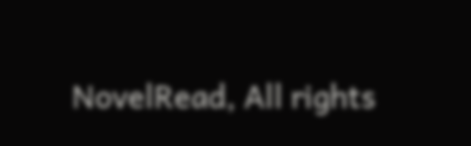NovelRead, All rights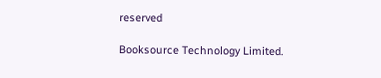reserved

Booksource Technology Limited.